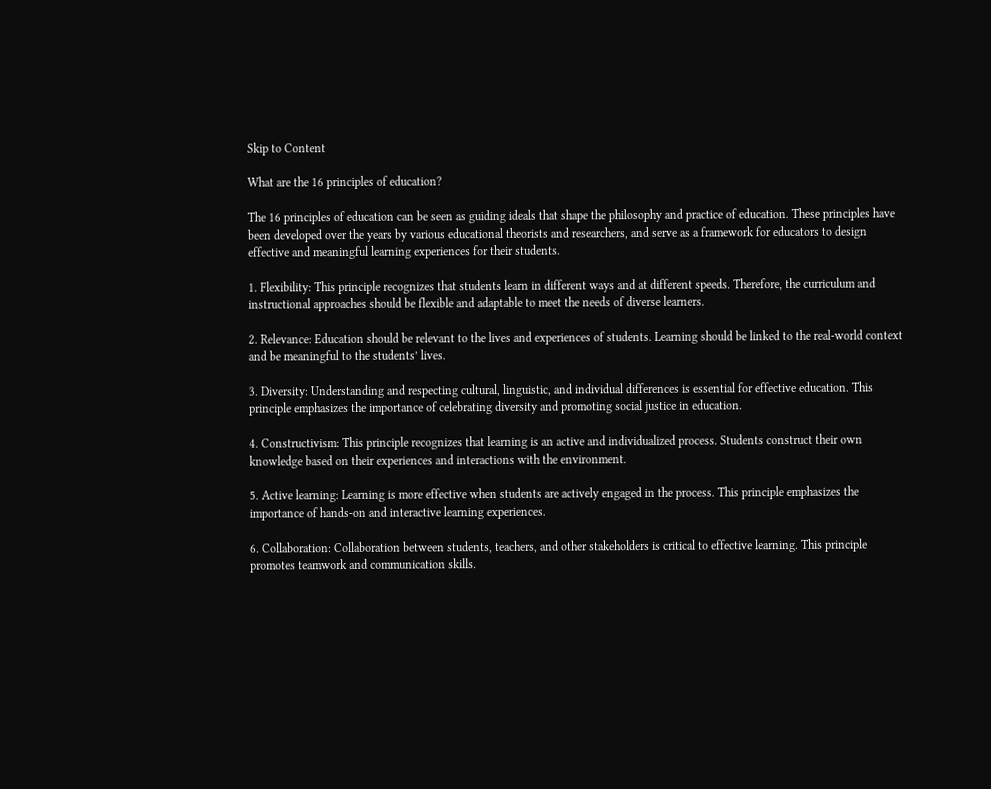Skip to Content

What are the 16 principles of education?

The 16 principles of education can be seen as guiding ideals that shape the philosophy and practice of education. These principles have been developed over the years by various educational theorists and researchers, and serve as a framework for educators to design effective and meaningful learning experiences for their students.

1. Flexibility: This principle recognizes that students learn in different ways and at different speeds. Therefore, the curriculum and instructional approaches should be flexible and adaptable to meet the needs of diverse learners.

2. Relevance: Education should be relevant to the lives and experiences of students. Learning should be linked to the real-world context and be meaningful to the students’ lives.

3. Diversity: Understanding and respecting cultural, linguistic, and individual differences is essential for effective education. This principle emphasizes the importance of celebrating diversity and promoting social justice in education.

4. Constructivism: This principle recognizes that learning is an active and individualized process. Students construct their own knowledge based on their experiences and interactions with the environment.

5. Active learning: Learning is more effective when students are actively engaged in the process. This principle emphasizes the importance of hands-on and interactive learning experiences.

6. Collaboration: Collaboration between students, teachers, and other stakeholders is critical to effective learning. This principle promotes teamwork and communication skills.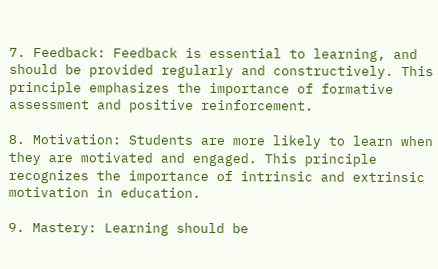7. Feedback: Feedback is essential to learning, and should be provided regularly and constructively. This principle emphasizes the importance of formative assessment and positive reinforcement.

8. Motivation: Students are more likely to learn when they are motivated and engaged. This principle recognizes the importance of intrinsic and extrinsic motivation in education.

9. Mastery: Learning should be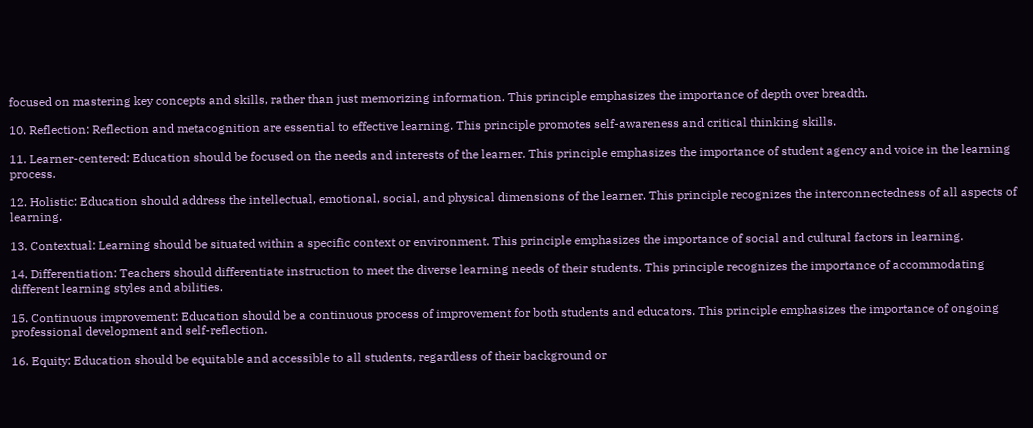focused on mastering key concepts and skills, rather than just memorizing information. This principle emphasizes the importance of depth over breadth.

10. Reflection: Reflection and metacognition are essential to effective learning. This principle promotes self-awareness and critical thinking skills.

11. Learner-centered: Education should be focused on the needs and interests of the learner. This principle emphasizes the importance of student agency and voice in the learning process.

12. Holistic: Education should address the intellectual, emotional, social, and physical dimensions of the learner. This principle recognizes the interconnectedness of all aspects of learning.

13. Contextual: Learning should be situated within a specific context or environment. This principle emphasizes the importance of social and cultural factors in learning.

14. Differentiation: Teachers should differentiate instruction to meet the diverse learning needs of their students. This principle recognizes the importance of accommodating different learning styles and abilities.

15. Continuous improvement: Education should be a continuous process of improvement for both students and educators. This principle emphasizes the importance of ongoing professional development and self-reflection.

16. Equity: Education should be equitable and accessible to all students, regardless of their background or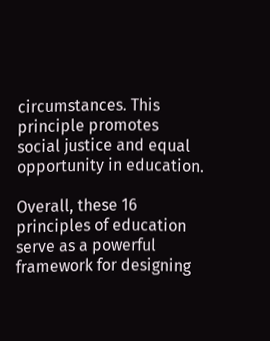circumstances. This principle promotes social justice and equal opportunity in education.

Overall, these 16 principles of education serve as a powerful framework for designing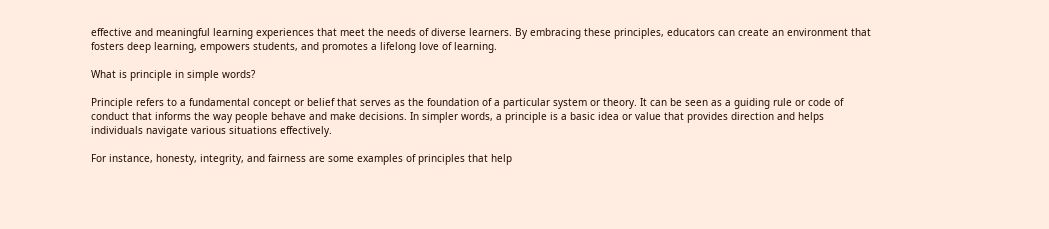effective and meaningful learning experiences that meet the needs of diverse learners. By embracing these principles, educators can create an environment that fosters deep learning, empowers students, and promotes a lifelong love of learning.

What is principle in simple words?

Principle refers to a fundamental concept or belief that serves as the foundation of a particular system or theory. It can be seen as a guiding rule or code of conduct that informs the way people behave and make decisions. In simpler words, a principle is a basic idea or value that provides direction and helps individuals navigate various situations effectively.

For instance, honesty, integrity, and fairness are some examples of principles that help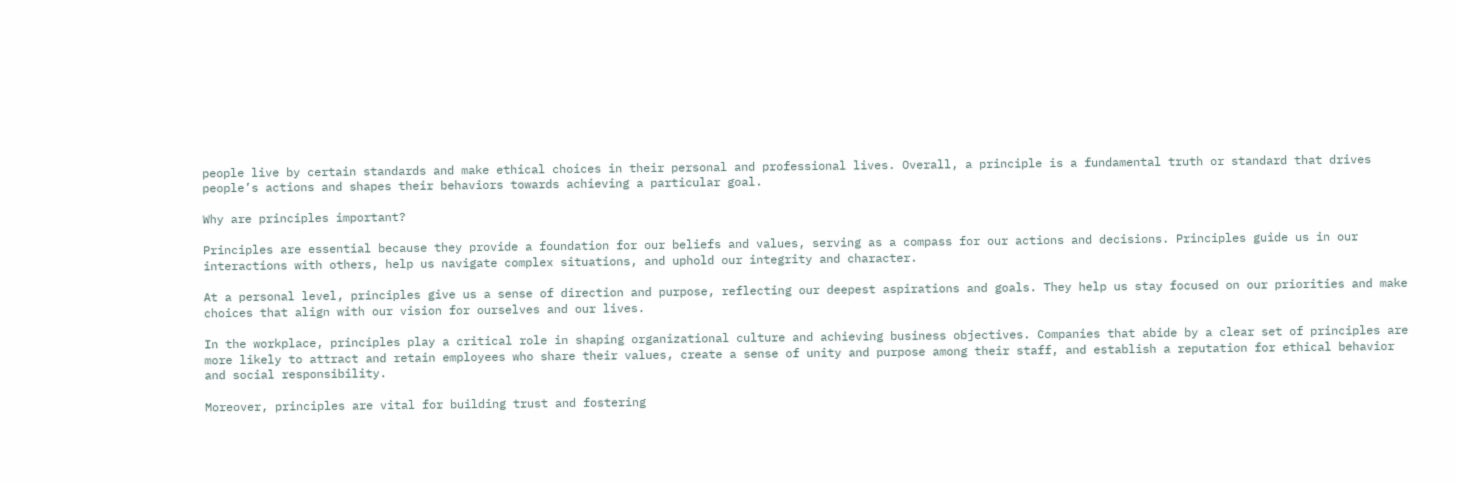people live by certain standards and make ethical choices in their personal and professional lives. Overall, a principle is a fundamental truth or standard that drives people’s actions and shapes their behaviors towards achieving a particular goal.

Why are principles important?

Principles are essential because they provide a foundation for our beliefs and values, serving as a compass for our actions and decisions. Principles guide us in our interactions with others, help us navigate complex situations, and uphold our integrity and character.

At a personal level, principles give us a sense of direction and purpose, reflecting our deepest aspirations and goals. They help us stay focused on our priorities and make choices that align with our vision for ourselves and our lives.

In the workplace, principles play a critical role in shaping organizational culture and achieving business objectives. Companies that abide by a clear set of principles are more likely to attract and retain employees who share their values, create a sense of unity and purpose among their staff, and establish a reputation for ethical behavior and social responsibility.

Moreover, principles are vital for building trust and fostering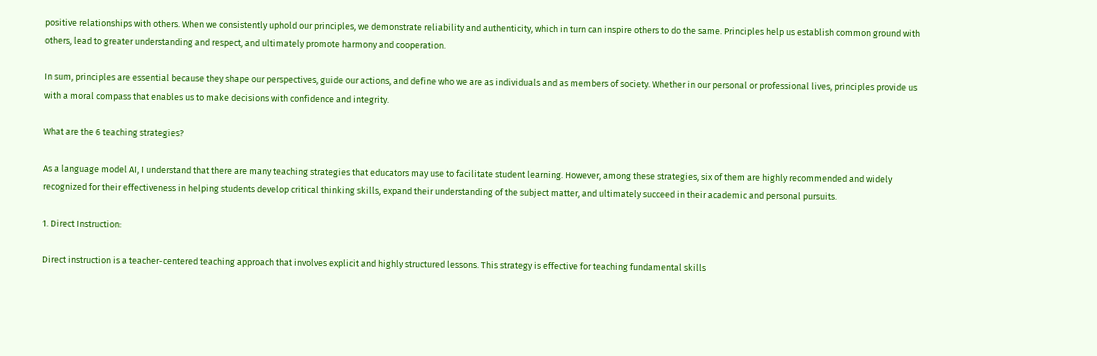positive relationships with others. When we consistently uphold our principles, we demonstrate reliability and authenticity, which in turn can inspire others to do the same. Principles help us establish common ground with others, lead to greater understanding and respect, and ultimately promote harmony and cooperation.

In sum, principles are essential because they shape our perspectives, guide our actions, and define who we are as individuals and as members of society. Whether in our personal or professional lives, principles provide us with a moral compass that enables us to make decisions with confidence and integrity.

What are the 6 teaching strategies?

As a language model AI, I understand that there are many teaching strategies that educators may use to facilitate student learning. However, among these strategies, six of them are highly recommended and widely recognized for their effectiveness in helping students develop critical thinking skills, expand their understanding of the subject matter, and ultimately succeed in their academic and personal pursuits.

1. Direct Instruction:

Direct instruction is a teacher-centered teaching approach that involves explicit and highly structured lessons. This strategy is effective for teaching fundamental skills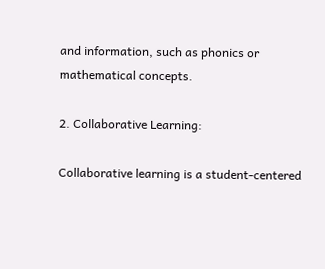and information, such as phonics or mathematical concepts.

2. Collaborative Learning:

Collaborative learning is a student-centered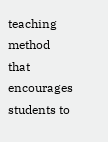teaching method that encourages students to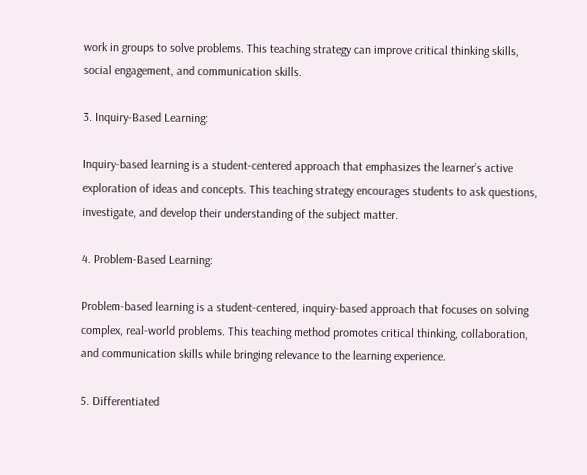work in groups to solve problems. This teaching strategy can improve critical thinking skills, social engagement, and communication skills.

3. Inquiry-Based Learning:

Inquiry-based learning is a student-centered approach that emphasizes the learner’s active exploration of ideas and concepts. This teaching strategy encourages students to ask questions, investigate, and develop their understanding of the subject matter.

4. Problem-Based Learning:

Problem-based learning is a student-centered, inquiry-based approach that focuses on solving complex, real-world problems. This teaching method promotes critical thinking, collaboration, and communication skills while bringing relevance to the learning experience.

5. Differentiated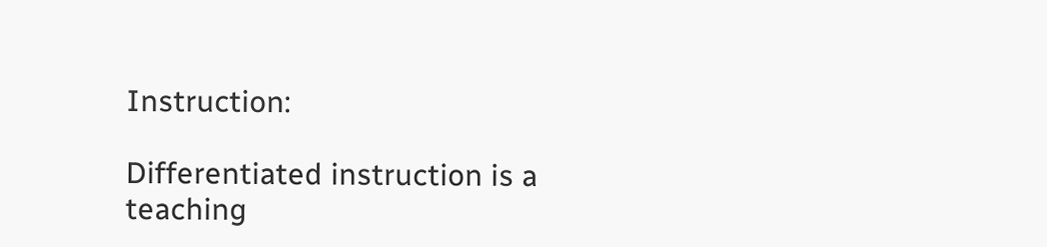Instruction:

Differentiated instruction is a teaching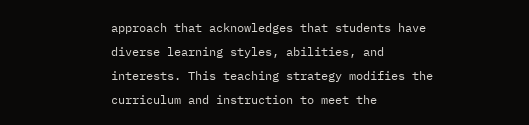approach that acknowledges that students have diverse learning styles, abilities, and interests. This teaching strategy modifies the curriculum and instruction to meet the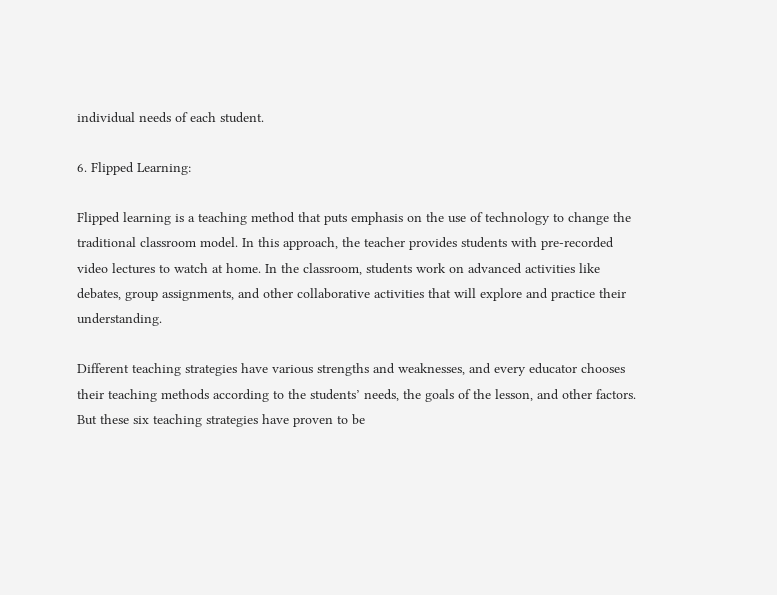individual needs of each student.

6. Flipped Learning:

Flipped learning is a teaching method that puts emphasis on the use of technology to change the traditional classroom model. In this approach, the teacher provides students with pre-recorded video lectures to watch at home. In the classroom, students work on advanced activities like debates, group assignments, and other collaborative activities that will explore and practice their understanding.

Different teaching strategies have various strengths and weaknesses, and every educator chooses their teaching methods according to the students’ needs, the goals of the lesson, and other factors. But these six teaching strategies have proven to be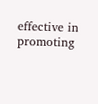effective in promoting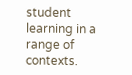student learning in a range of contexts.